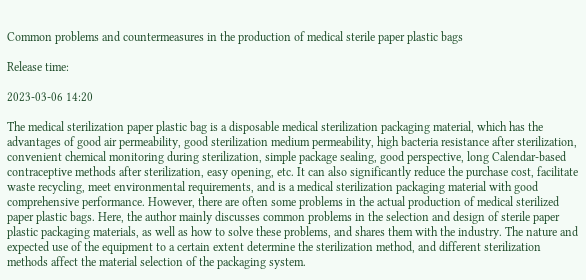Common problems and countermeasures in the production of medical sterile paper plastic bags

Release time:

2023-03-06 14:20

The medical sterilization paper plastic bag is a disposable medical sterilization packaging material, which has the advantages of good air permeability, good sterilization medium permeability, high bacteria resistance after sterilization, convenient chemical monitoring during sterilization, simple package sealing, good perspective, long Calendar-based contraceptive methods after sterilization, easy opening, etc. It can also significantly reduce the purchase cost, facilitate waste recycling, meet environmental requirements, and is a medical sterilization packaging material with good comprehensive performance. However, there are often some problems in the actual production of medical sterilized paper plastic bags. Here, the author mainly discusses common problems in the selection and design of sterile paper plastic packaging materials, as well as how to solve these problems, and shares them with the industry. The nature and expected use of the equipment to a certain extent determine the sterilization method, and different sterilization methods affect the material selection of the packaging system.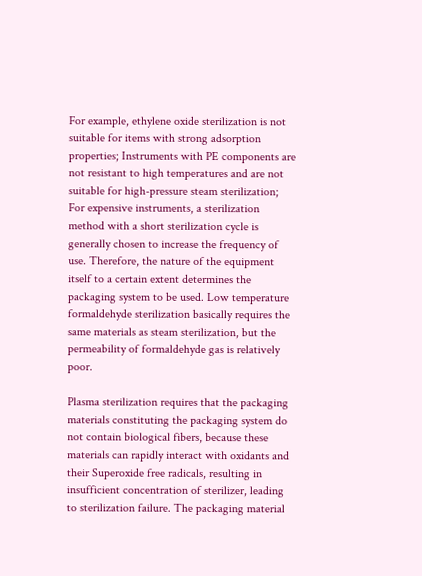For example, ethylene oxide sterilization is not suitable for items with strong adsorption properties; Instruments with PE components are not resistant to high temperatures and are not suitable for high-pressure steam sterilization; For expensive instruments, a sterilization method with a short sterilization cycle is generally chosen to increase the frequency of use. Therefore, the nature of the equipment itself to a certain extent determines the packaging system to be used. Low temperature formaldehyde sterilization basically requires the same materials as steam sterilization, but the permeability of formaldehyde gas is relatively poor.

Plasma sterilization requires that the packaging materials constituting the packaging system do not contain biological fibers, because these materials can rapidly interact with oxidants and their Superoxide free radicals, resulting in insufficient concentration of sterilizer, leading to sterilization failure. The packaging material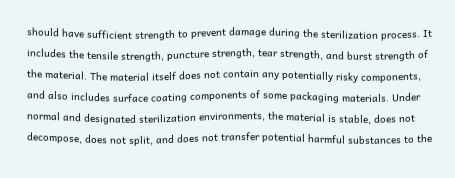should have sufficient strength to prevent damage during the sterilization process. It includes the tensile strength, puncture strength, tear strength, and burst strength of the material. The material itself does not contain any potentially risky components, and also includes surface coating components of some packaging materials. Under normal and designated sterilization environments, the material is stable, does not decompose, does not split, and does not transfer potential harmful substances to the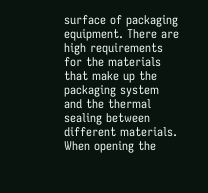surface of packaging equipment. There are high requirements for the materials that make up the packaging system and the thermal sealing between different materials. When opening the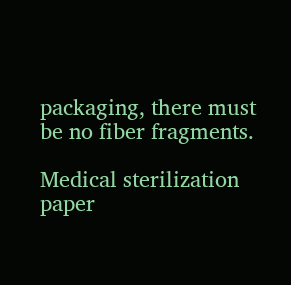packaging, there must be no fiber fragments.

Medical sterilization paper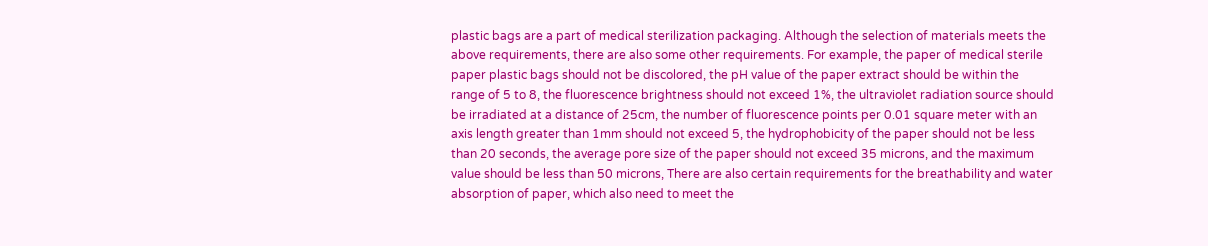plastic bags are a part of medical sterilization packaging. Although the selection of materials meets the above requirements, there are also some other requirements. For example, the paper of medical sterile paper plastic bags should not be discolored, the pH value of the paper extract should be within the range of 5 to 8, the fluorescence brightness should not exceed 1%, the ultraviolet radiation source should be irradiated at a distance of 25cm, the number of fluorescence points per 0.01 square meter with an axis length greater than 1mm should not exceed 5, the hydrophobicity of the paper should not be less than 20 seconds, the average pore size of the paper should not exceed 35 microns, and the maximum value should be less than 50 microns, There are also certain requirements for the breathability and water absorption of paper, which also need to meet the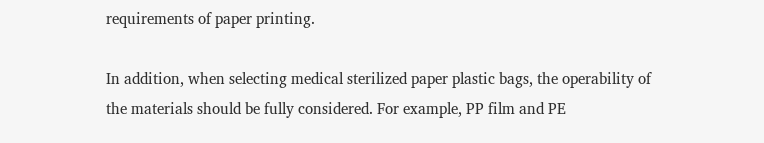requirements of paper printing.

In addition, when selecting medical sterilized paper plastic bags, the operability of the materials should be fully considered. For example, PP film and PE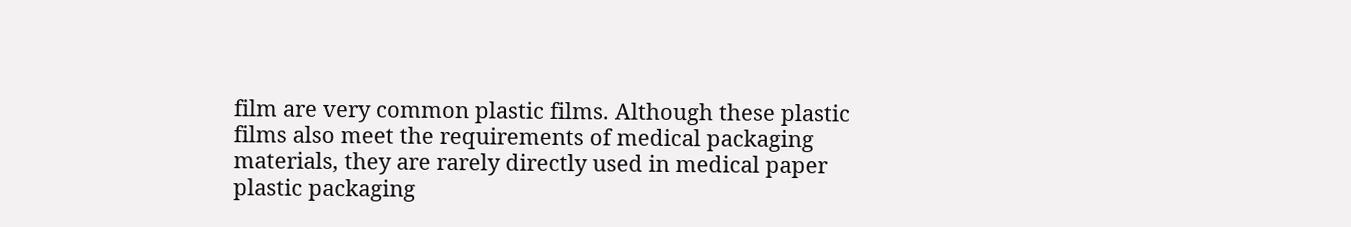film are very common plastic films. Although these plastic films also meet the requirements of medical packaging materials, they are rarely directly used in medical paper plastic packaging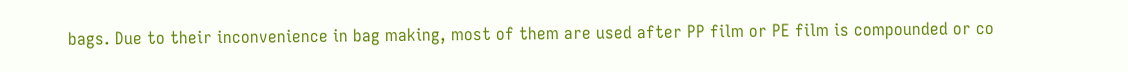bags. Due to their inconvenience in bag making, most of them are used after PP film or PE film is compounded or co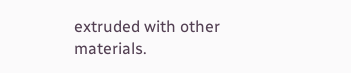extruded with other materials.